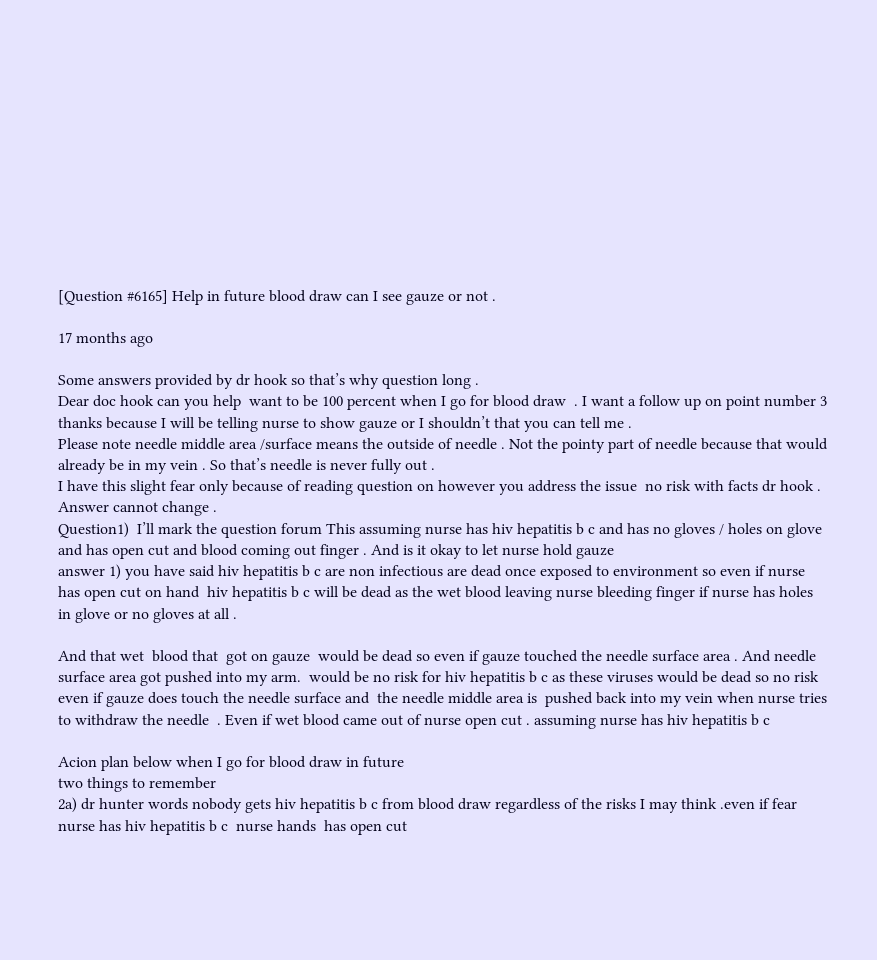[Question #6165] Help in future blood draw can I see gauze or not .

17 months ago

Some answers provided by dr hook so that’s why question long .
Dear doc hook can you help  want to be 100 percent when I go for blood draw  . I want a follow up on point number 3 thanks because I will be telling nurse to show gauze or I shouldn’t that you can tell me .
Please note needle middle area /surface means the outside of needle . Not the pointy part of needle because that would already be in my vein . So that’s needle is never fully out .
I have this slight fear only because of reading question on however you address the issue  no risk with facts dr hook . Answer cannot change .
Question1)  I’ll mark the question forum This assuming nurse has hiv hepatitis b c and has no gloves / holes on glove and has open cut and blood coming out finger . And is it okay to let nurse hold gauze
answer 1) you have said hiv hepatitis b c are non infectious are dead once exposed to environment so even if nurse has open cut on hand  hiv hepatitis b c will be dead as the wet blood leaving nurse bleeding finger if nurse has holes in glove or no gloves at all .

And that wet  blood that  got on gauze  would be dead so even if gauze touched the needle surface area . And needle surface area got pushed into my arm.  would be no risk for hiv hepatitis b c as these viruses would be dead so no risk even if gauze does touch the needle surface and  the needle middle area is  pushed back into my vein when nurse tries to withdraw the needle  . Even if wet blood came out of nurse open cut . assuming nurse has hiv hepatitis b c

Acion plan below when I go for blood draw in future
two things to remember
2a) dr hunter words nobody gets hiv hepatitis b c from blood draw regardless of the risks I may think .even if fear nurse has hiv hepatitis b c  nurse hands  has open cut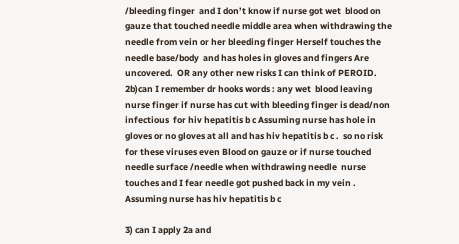/bleeding finger  and I don’t know if nurse got wet  blood on gauze that touched needle middle area when withdrawing the needle from vein or her bleeding finger Herself touches the needle base/body  and has holes in gloves and fingers Are uncovered.  OR any other new risks I can think of PEROID.
2b)can I remember dr hooks words : any wet  blood leaving nurse finger if nurse has cut with bleeding finger is dead/non infectious  for hiv hepatitis b c Assuming nurse has hole in gloves or no gloves at all and has hiv hepatitis b c .  so no risk for these viruses even Blood on gauze or if nurse touched needle surface /needle when withdrawing needle  nurse touches and I fear needle got pushed back in my vein . Assuming nurse has hiv hepatitis b c

3) can I apply 2a and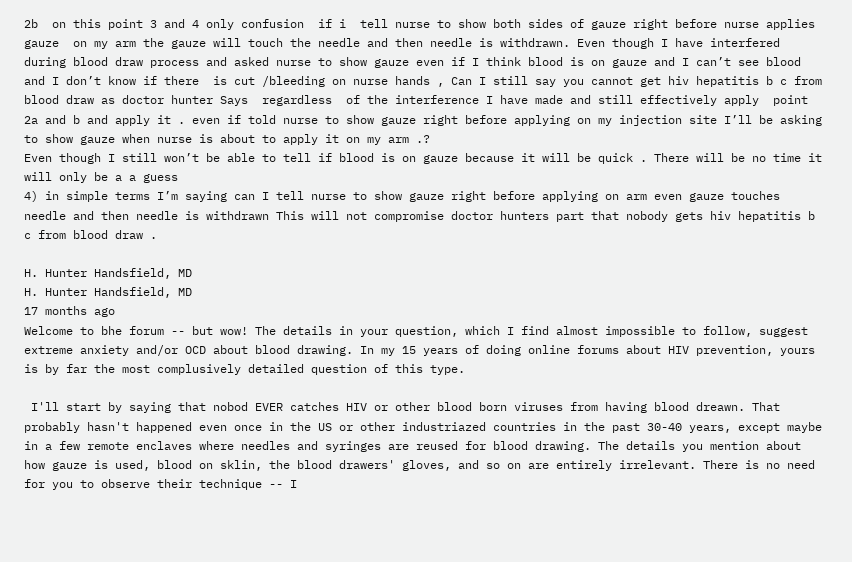2b  on this point 3 and 4 only confusion  if i  tell nurse to show both sides of gauze right before nurse applies gauze  on my arm the gauze will touch the needle and then needle is withdrawn. Even though I have interfered during blood draw process and asked nurse to show gauze even if I think blood is on gauze and I can’t see blood  and I don’t know if there  is cut /bleeding on nurse hands , Can I still say you cannot get hiv hepatitis b c from  blood draw as doctor hunter Says  regardless  of the interference I have made and still effectively apply  point 2a and b and apply it . even if told nurse to show gauze right before applying on my injection site I’ll be asking to show gauze when nurse is about to apply it on my arm .?
Even though I still won’t be able to tell if blood is on gauze because it will be quick . There will be no time it will only be a a guess
4) in simple terms I’m saying can I tell nurse to show gauze right before applying on arm even gauze touches needle and then needle is withdrawn This will not compromise doctor hunters part that nobody gets hiv hepatitis b c from blood draw .

H. Hunter Handsfield, MD
H. Hunter Handsfield, MD
17 months ago
Welcome to bhe forum -- but wow! The details in your question, which I find almost impossible to follow, suggest extreme anxiety and/or OCD about blood drawing. In my 15 years of doing online forums about HIV prevention, yours is by far the most complusively detailed question of this type.

 I'll start by saying that nobod EVER catches HIV or other blood born viruses from having blood dreawn. That probably hasn't happened even once in the US or other industriazed countries in the past 30-40 years, except maybe in a few remote enclaves where needles and syringes are reused for blood drawing. The details you mention about how gauze is used, blood on sklin, the blood drawers' gloves, and so on are entirely irrelevant. There is no need for you to observe their technique -- I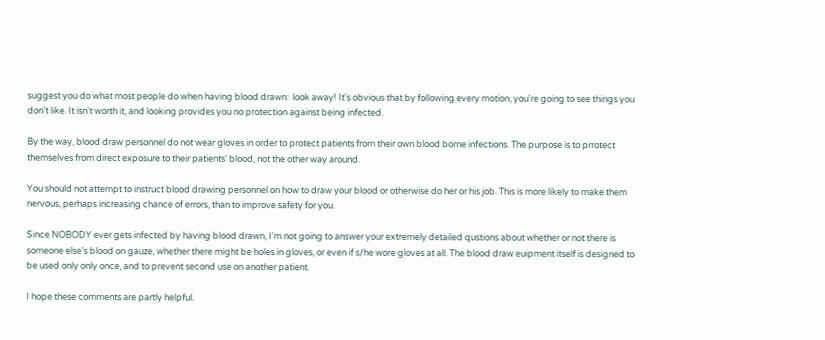suggest you do what most people do when having blood drawn:  look away! It's obvious that by following every motion, you're going to see things you don't like. It isn't worth it, and looking provides you no protection against being infected.

By the way, blood draw personnel do not wear gloves in order to protect patients from their own blood borne infections. The purpose is to prrotect themselves from direct exposure to their patients' blood, not the other way around.

You should not attempt to instruct blood drawing personnel on how to draw your blood or otherwise do her or his job. This is more likely to make them nervous, perhaps increasing chance of errors, than to improve safety for you.

Since NOBODY ever gets infected by having blood drawn, I'm not going to answer your extremely detailed qustions about whether or not there is someone else's blood on gauze, whether there might be holes in gloves, or even if s/he wore gloves at all. The blood draw euipment itself is designed to be used only only once, and to prevent second use on another patient.

I hope these comments are partly helpful.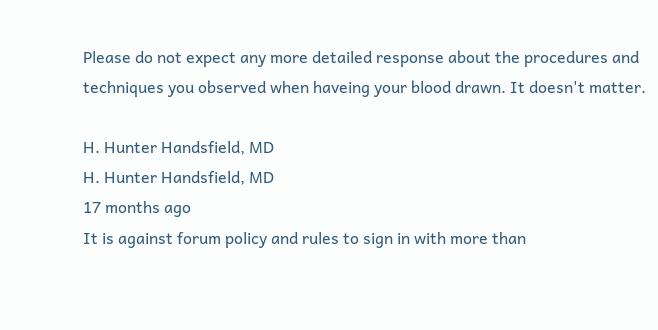Please do not expect any more detailed response about the procedures and techniques you observed when haveing your blood drawn. It doesn't matter.

H. Hunter Handsfield, MD
H. Hunter Handsfield, MD
17 months ago
It is against forum policy and rules to sign in with more than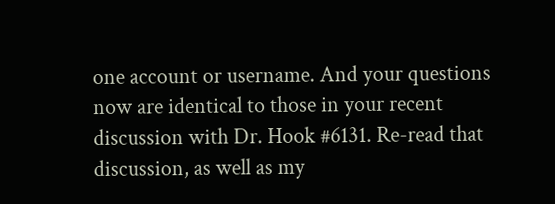one account or username. And your questions now are identical to those in your recent discussion with Dr. Hook #6131. Re-read that discussion, as well as my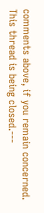comments above, if you remain concerned. This thread is being closed.---